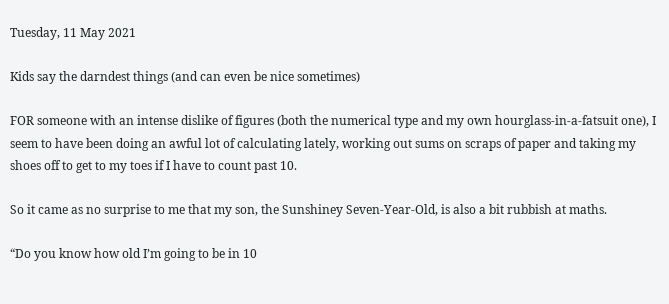Tuesday, 11 May 2021

Kids say the darndest things (and can even be nice sometimes)

FOR someone with an intense dislike of figures (both the numerical type and my own hourglass-in-a-fatsuit one), I seem to have been doing an awful lot of calculating lately, working out sums on scraps of paper and taking my shoes off to get to my toes if I have to count past 10.

So it came as no surprise to me that my son, the Sunshiney Seven-Year-Old, is also a bit rubbish at maths.

“Do you know how old I’m going to be in 10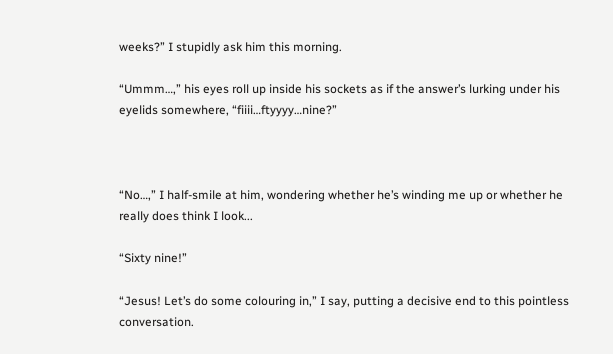weeks?” I stupidly ask him this morning.

“Ummm…,” his eyes roll up inside his sockets as if the answer’s lurking under his eyelids somewhere, “fiiii…ftyyyy…nine?”



“No…,” I half-smile at him, wondering whether he’s winding me up or whether he really does think I look...

“Sixty nine!”

“Jesus! Let’s do some colouring in,” I say, putting a decisive end to this pointless conversation.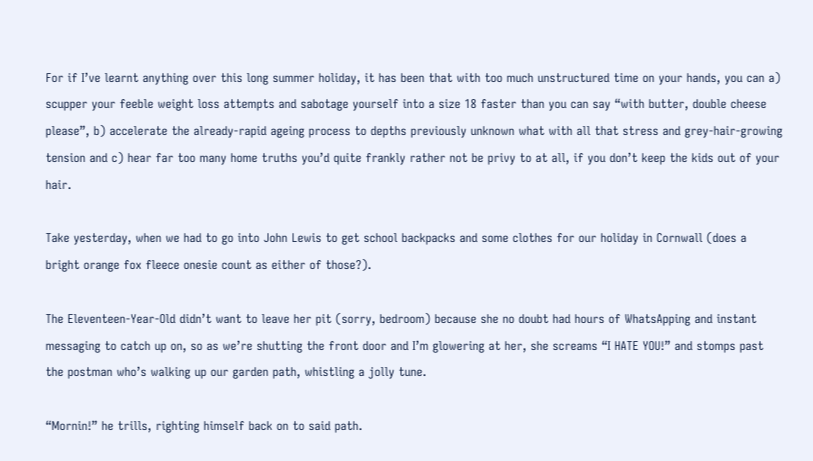For if I’ve learnt anything over this long summer holiday, it has been that with too much unstructured time on your hands, you can a) scupper your feeble weight loss attempts and sabotage yourself into a size 18 faster than you can say “with butter, double cheese please”, b) accelerate the already-rapid ageing process to depths previously unknown what with all that stress and grey-hair-growing tension and c) hear far too many home truths you’d quite frankly rather not be privy to at all, if you don’t keep the kids out of your hair.

Take yesterday, when we had to go into John Lewis to get school backpacks and some clothes for our holiday in Cornwall (does a bright orange fox fleece onesie count as either of those?).

The Eleventeen-Year-Old didn’t want to leave her pit (sorry, bedroom) because she no doubt had hours of WhatsApping and instant messaging to catch up on, so as we’re shutting the front door and I’m glowering at her, she screams “I HATE YOU!” and stomps past the postman who’s walking up our garden path, whistling a jolly tune.

“Mornin!” he trills, righting himself back on to said path.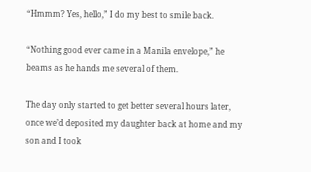“Hmmm? Yes, hello,” I do my best to smile back.

“Nothing good ever came in a Manila envelope,” he beams as he hands me several of them.

The day only started to get better several hours later, once we’d deposited my daughter back at home and my son and I took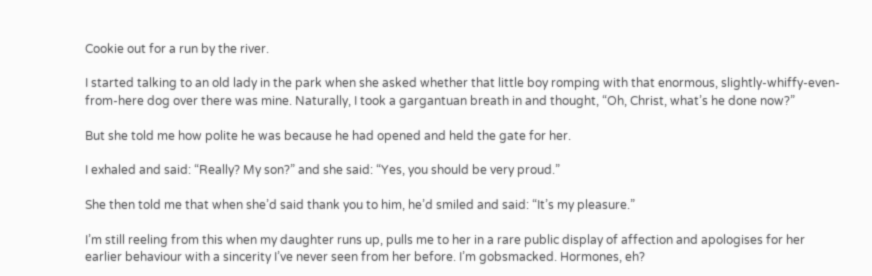Cookie out for a run by the river.

I started talking to an old lady in the park when she asked whether that little boy romping with that enormous, slightly-whiffy-even-from-here dog over there was mine. Naturally, I took a gargantuan breath in and thought, “Oh, Christ, what’s he done now?”

But she told me how polite he was because he had opened and held the gate for her.

I exhaled and said: “Really? My son?” and she said: “Yes, you should be very proud.”

She then told me that when she’d said thank you to him, he’d smiled and said: “It’s my pleasure.”

I’m still reeling from this when my daughter runs up, pulls me to her in a rare public display of affection and apologises for her earlier behaviour with a sincerity I’ve never seen from her before. I’m gobsmacked. Hormones, eh?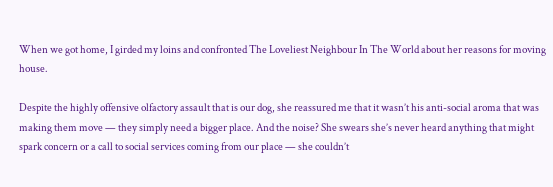When we got home, I girded my loins and confronted The Loveliest Neighbour In The World about her reasons for moving house.

Despite the highly offensive olfactory assault that is our dog, she reassured me that it wasn’t his anti-social aroma that was making them move — they simply need a bigger place. And the noise? She swears she’s never heard anything that might spark concern or a call to social services coming from our place — she couldn’t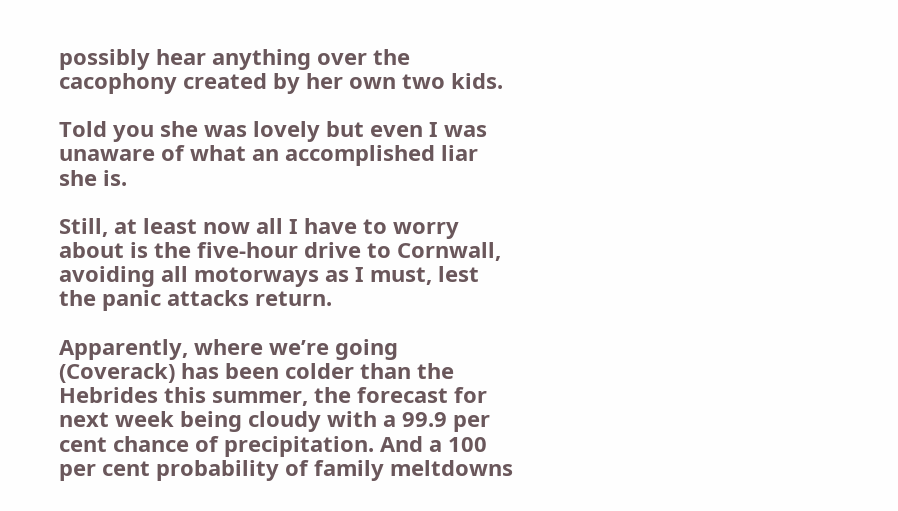possibly hear anything over the cacophony created by her own two kids.

Told you she was lovely but even I was unaware of what an accomplished liar she is.

Still, at least now all I have to worry about is the five-hour drive to Cornwall, avoiding all motorways as I must, lest the panic attacks return.

Apparently, where we’re going (Coverack) has been colder than the Hebrides this summer, the forecast for next week being cloudy with a 99.9 per cent chance of precipitation. And a 100 per cent probability of family meltdowns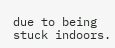due to being stuck indoors.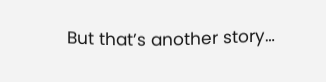But that’s another story…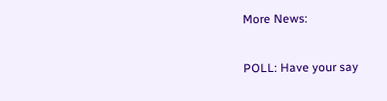More News:

POLL: Have your say